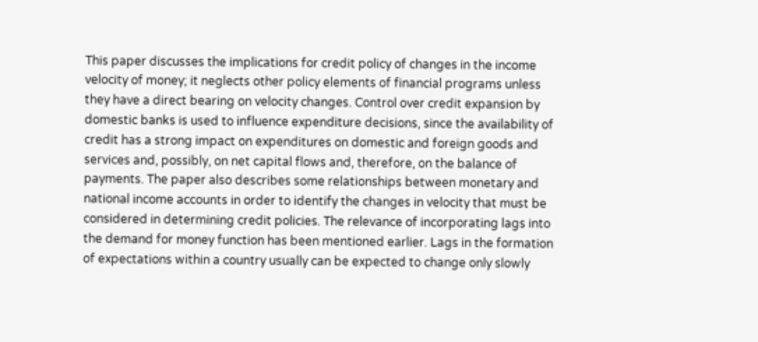This paper discusses the implications for credit policy of changes in the income velocity of money; it neglects other policy elements of financial programs unless they have a direct bearing on velocity changes. Control over credit expansion by domestic banks is used to influence expenditure decisions, since the availability of credit has a strong impact on expenditures on domestic and foreign goods and services and, possibly, on net capital flows and, therefore, on the balance of payments. The paper also describes some relationships between monetary and national income accounts in order to identify the changes in velocity that must be considered in determining credit policies. The relevance of incorporating lags into the demand for money function has been mentioned earlier. Lags in the formation of expectations within a country usually can be expected to change only slowly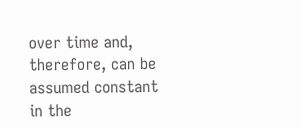over time and, therefore, can be assumed constant in the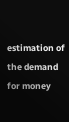estimation of the demand for money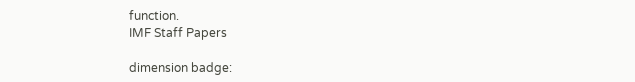function.
IMF Staff Papers

dimension badge: